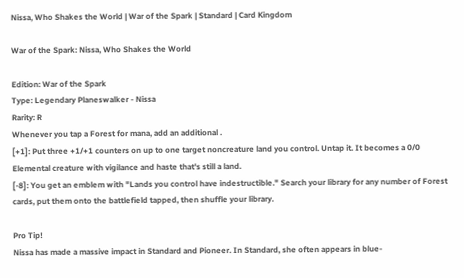Nissa, Who Shakes the World | War of the Spark | Standard | Card Kingdom

War of the Spark: Nissa, Who Shakes the World

Edition: War of the Spark
Type: Legendary Planeswalker - Nissa
Rarity: R
Whenever you tap a Forest for mana, add an additional .
[+1]: Put three +1/+1 counters on up to one target noncreature land you control. Untap it. It becomes a 0/0 Elemental creature with vigilance and haste that's still a land.
[-8]: You get an emblem with "Lands you control have indestructible." Search your library for any number of Forest cards, put them onto the battlefield tapped, then shuffle your library.

Pro Tip!
Nissa has made a massive impact in Standard and Pioneer. In Standard, she often appears in blue-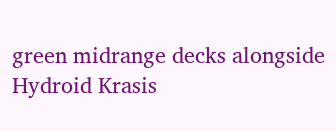green midrange decks alongside Hydroid Krasis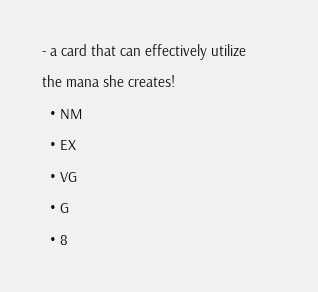- a card that can effectively utilize the mana she creates!
  • NM
  • EX
  • VG
  • G
  • 8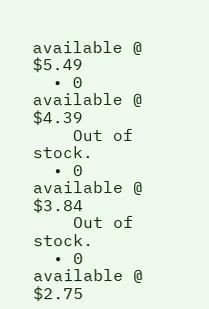available @ $5.49
  • 0 available @ $4.39
    Out of stock.
  • 0 available @ $3.84
    Out of stock.
  • 0 available @ $2.75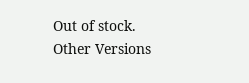Out of stock.
Other Versions